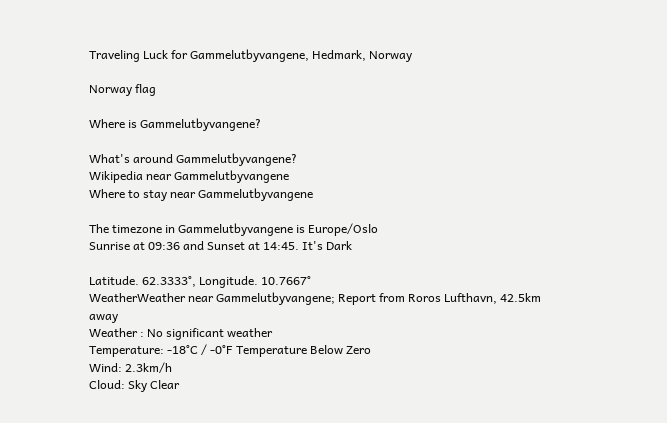Traveling Luck for Gammelutbyvangene, Hedmark, Norway

Norway flag

Where is Gammelutbyvangene?

What's around Gammelutbyvangene?
Wikipedia near Gammelutbyvangene
Where to stay near Gammelutbyvangene

The timezone in Gammelutbyvangene is Europe/Oslo
Sunrise at 09:36 and Sunset at 14:45. It's Dark

Latitude. 62.3333°, Longitude. 10.7667°
WeatherWeather near Gammelutbyvangene; Report from Roros Lufthavn, 42.5km away
Weather : No significant weather
Temperature: -18°C / -0°F Temperature Below Zero
Wind: 2.3km/h
Cloud: Sky Clear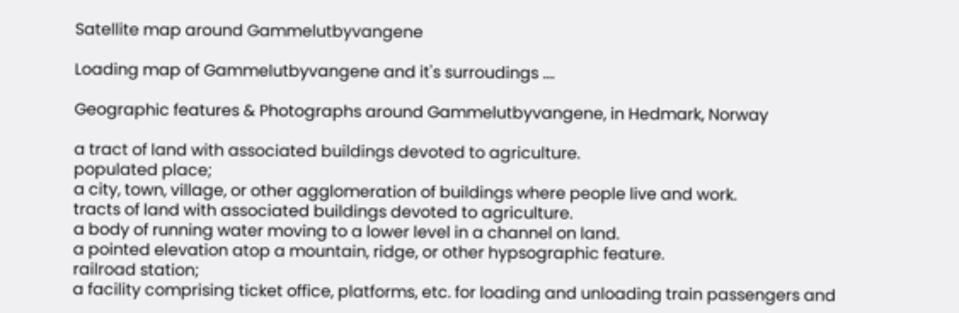Satellite map around Gammelutbyvangene

Loading map of Gammelutbyvangene and it's surroudings ....

Geographic features & Photographs around Gammelutbyvangene, in Hedmark, Norway

a tract of land with associated buildings devoted to agriculture.
populated place;
a city, town, village, or other agglomeration of buildings where people live and work.
tracts of land with associated buildings devoted to agriculture.
a body of running water moving to a lower level in a channel on land.
a pointed elevation atop a mountain, ridge, or other hypsographic feature.
railroad station;
a facility comprising ticket office, platforms, etc. for loading and unloading train passengers and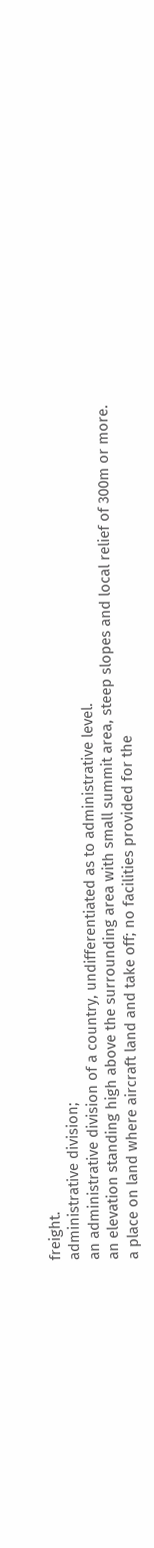freight.
administrative division;
an administrative division of a country, undifferentiated as to administrative level.
an elevation standing high above the surrounding area with small summit area, steep slopes and local relief of 300m or more.
a place on land where aircraft land and take off; no facilities provided for the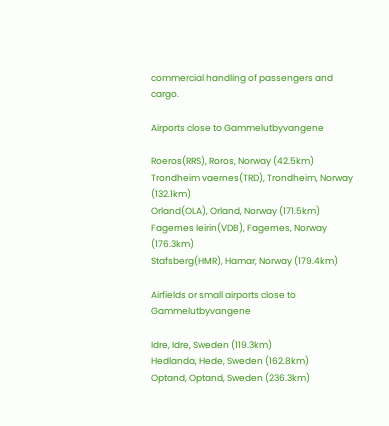commercial handling of passengers and cargo.

Airports close to Gammelutbyvangene

Roeros(RRS), Roros, Norway (42.5km)
Trondheim vaernes(TRD), Trondheim, Norway (132.1km)
Orland(OLA), Orland, Norway (171.5km)
Fagernes leirin(VDB), Fagernes, Norway (176.3km)
Stafsberg(HMR), Hamar, Norway (179.4km)

Airfields or small airports close to Gammelutbyvangene

Idre, Idre, Sweden (119.3km)
Hedlanda, Hede, Sweden (162.8km)
Optand, Optand, Sweden (236.3km)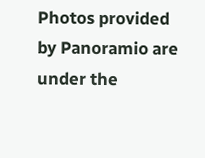Photos provided by Panoramio are under the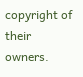copyright of their owners.